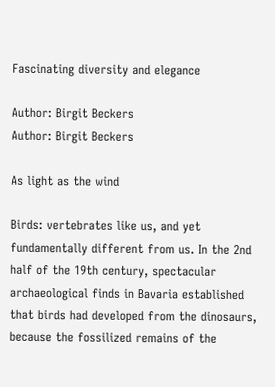Fascinating diversity and elegance

Author: Birgit Beckers
Author: Birgit Beckers

As light as the wind

Birds: vertebrates like us, and yet fundamentally different from us. In the 2nd half of the 19th century, spectacular archaeological finds in Bavaria established that birds had developed from the dinosaurs, because the fossilized remains of the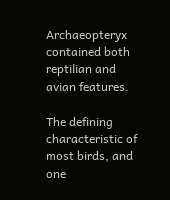Archaeopteryx contained both reptilian and avian features.

The defining characteristic of most birds, and one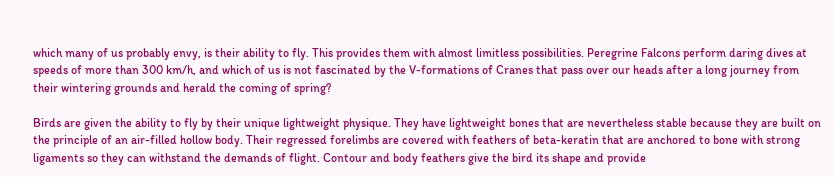which many of us probably envy, is their ability to fly. This provides them with almost limitless possibilities. Peregrine Falcons perform daring dives at speeds of more than 300 km/h, and which of us is not fascinated by the V-formations of Cranes that pass over our heads after a long journey from their wintering grounds and herald the coming of spring?

Birds are given the ability to fly by their unique lightweight physique. They have lightweight bones that are nevertheless stable because they are built on the principle of an air-filled hollow body. Their regressed forelimbs are covered with feathers of beta-keratin that are anchored to bone with strong ligaments so they can withstand the demands of flight. Contour and body feathers give the bird its shape and provide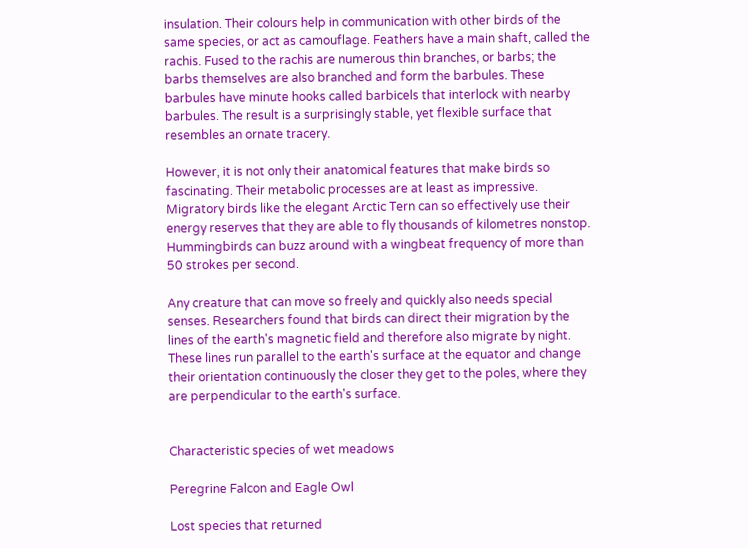insulation. Their colours help in communication with other birds of the same species, or act as camouflage. Feathers have a main shaft, called the rachis. Fused to the rachis are numerous thin branches, or barbs; the barbs themselves are also branched and form the barbules. These barbules have minute hooks called barbicels that interlock with nearby barbules. The result is a surprisingly stable, yet flexible surface that resembles an ornate tracery.

However, it is not only their anatomical features that make birds so fascinating. Their metabolic processes are at least as impressive. Migratory birds like the elegant Arctic Tern can so effectively use their energy reserves that they are able to fly thousands of kilometres nonstop. Hummingbirds can buzz around with a wingbeat frequency of more than 50 strokes per second.

Any creature that can move so freely and quickly also needs special senses. Researchers found that birds can direct their migration by the lines of the earth's magnetic field and therefore also migrate by night. These lines run parallel to the earth's surface at the equator and change their orientation continuously the closer they get to the poles, where they are perpendicular to the earth's surface.


Characteristic species of wet meadows

Peregrine Falcon and Eagle Owl

Lost species that returned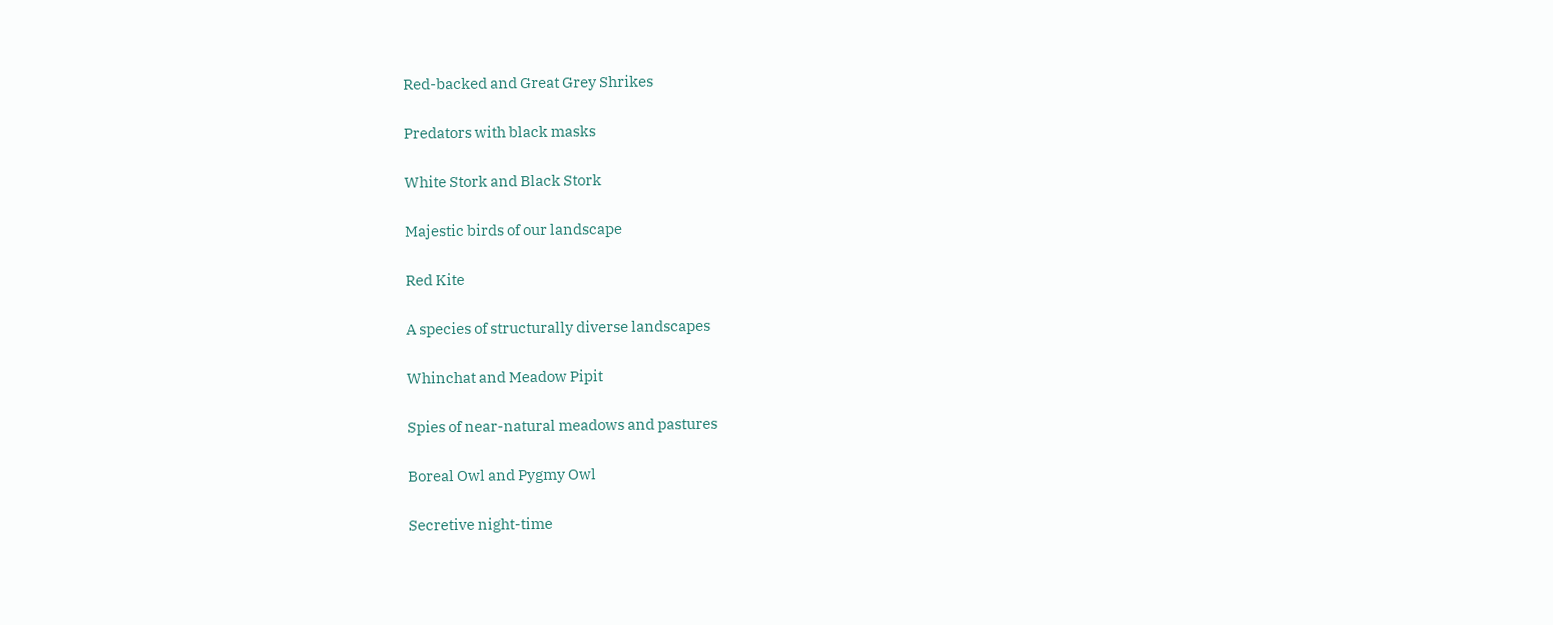Red-backed and Great Grey Shrikes

Predators with black masks

White Stork and Black Stork

Majestic birds of our landscape

Red Kite

A species of structurally diverse landscapes

Whinchat and Meadow Pipit

Spies of near-natural meadows and pastures

Boreal Owl and Pygmy Owl

Secretive night-time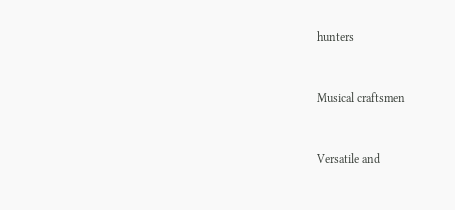hunters


Musical craftsmen


Versatile and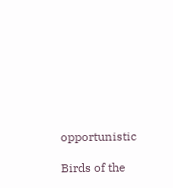opportunistic

Birds of the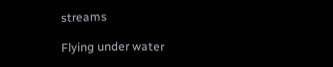streams

Flying under water